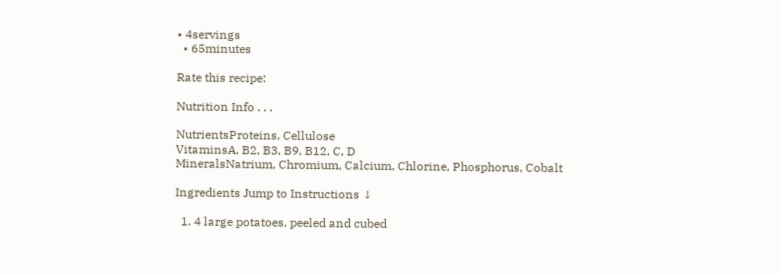• 4servings
  • 65minutes

Rate this recipe:

Nutrition Info . . .

NutrientsProteins, Cellulose
VitaminsA, B2, B3, B9, B12, C, D
MineralsNatrium, Chromium, Calcium, Chlorine, Phosphorus, Cobalt

Ingredients Jump to Instructions ↓

  1. 4 large potatoes, peeled and cubed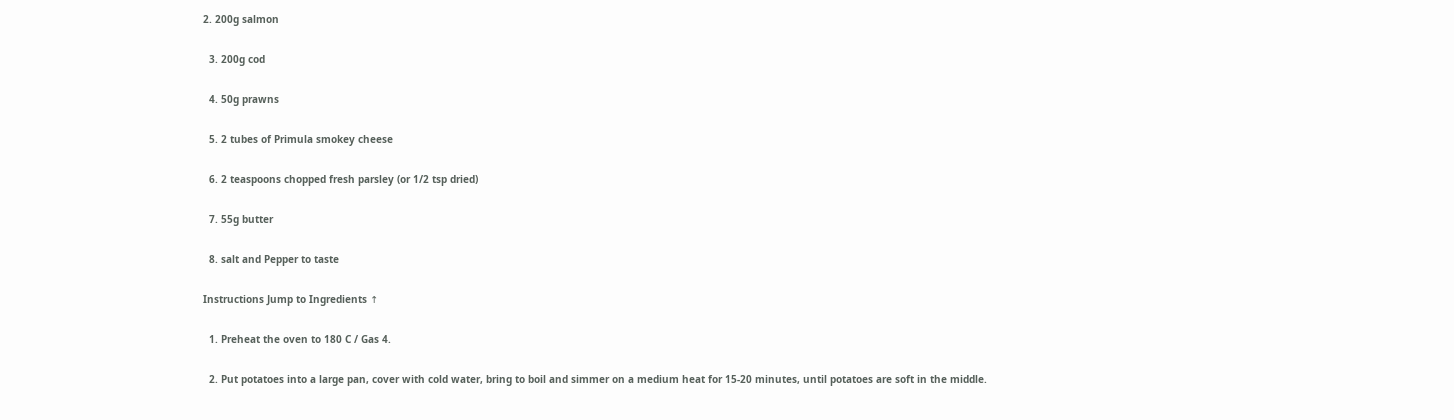2. 200g salmon

  3. 200g cod

  4. 50g prawns

  5. 2 tubes of Primula smokey cheese

  6. 2 teaspoons chopped fresh parsley (or 1/2 tsp dried)

  7. 55g butter

  8. salt and Pepper to taste

Instructions Jump to Ingredients ↑

  1. Preheat the oven to 180 C / Gas 4.

  2. Put potatoes into a large pan, cover with cold water, bring to boil and simmer on a medium heat for 15-20 minutes, until potatoes are soft in the middle.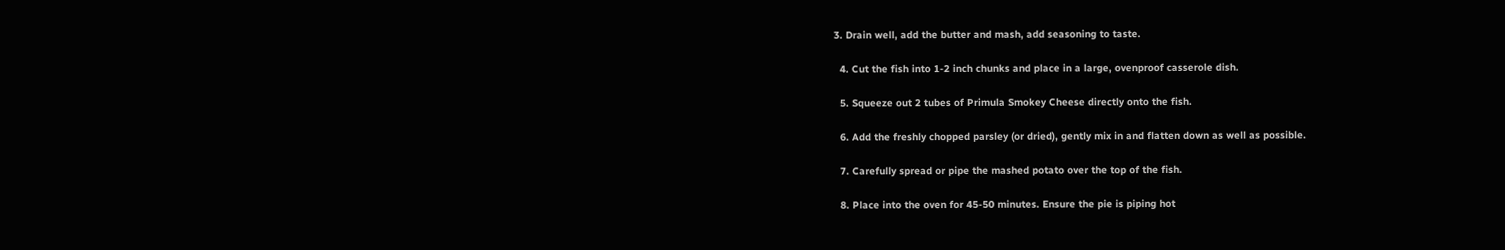3. Drain well, add the butter and mash, add seasoning to taste.

  4. Cut the fish into 1-2 inch chunks and place in a large, ovenproof casserole dish.

  5. Squeeze out 2 tubes of Primula Smokey Cheese directly onto the fish.

  6. Add the freshly chopped parsley (or dried), gently mix in and flatten down as well as possible.

  7. Carefully spread or pipe the mashed potato over the top of the fish.

  8. Place into the oven for 45-50 minutes. Ensure the pie is piping hot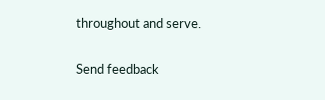throughout and serve.


Send feedback